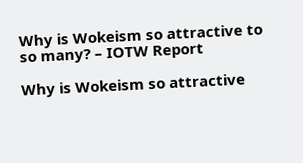Why is Wokeism so attractive to so many? – IOTW Report

Why is Wokeism so attractive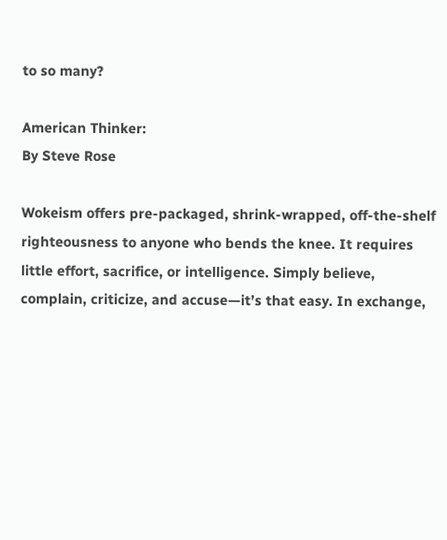to so many?

American Thinker:
By Steve Rose

Wokeism offers pre-packaged, shrink-wrapped, off-the-shelf righteousness to anyone who bends the knee. It requires little effort, sacrifice, or intelligence. Simply believe, complain, criticize, and accuse—it’s that easy. In exchange,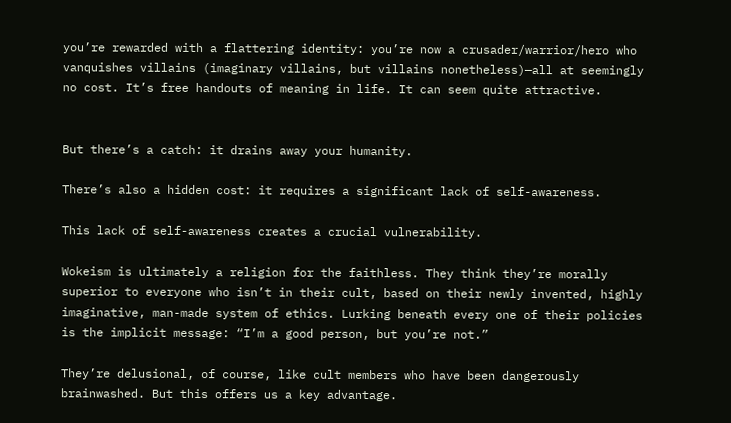you’re rewarded with a flattering identity: you’re now a crusader/warrior/hero who vanquishes villains (imaginary villains, but villains nonetheless)—all at seemingly no cost. It’s free handouts of meaning in life. It can seem quite attractive.


But there’s a catch: it drains away your humanity.

There’s also a hidden cost: it requires a significant lack of self-awareness.

This lack of self-awareness creates a crucial vulnerability.

Wokeism is ultimately a religion for the faithless. They think they’re morally superior to everyone who isn’t in their cult, based on their newly invented, highly imaginative, man-made system of ethics. Lurking beneath every one of their policies is the implicit message: “I’m a good person, but you’re not.”

They’re delusional, of course, like cult members who have been dangerously brainwashed. But this offers us a key advantage.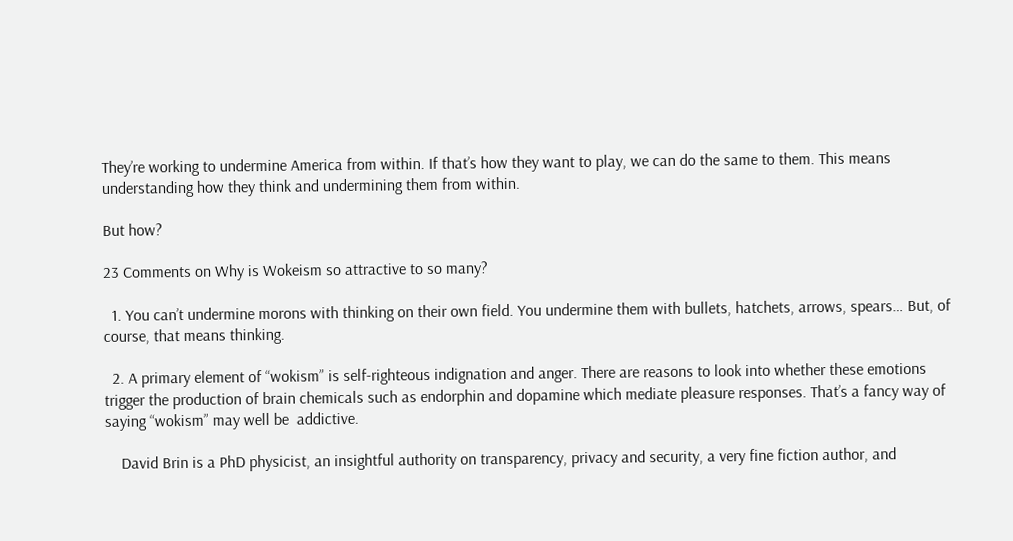They’re working to undermine America from within. If that’s how they want to play, we can do the same to them. This means understanding how they think and undermining them from within.

But how?

23 Comments on Why is Wokeism so attractive to so many?

  1. You can’t undermine morons with thinking on their own field. You undermine them with bullets, hatchets, arrows, spears… But, of course, that means thinking.

  2. A primary element of “wokism” is self-righteous indignation and anger. There are reasons to look into whether these emotions trigger the production of brain chemicals such as endorphin and dopamine which mediate pleasure responses. That’s a fancy way of saying “wokism” may well be  addictive.

    David Brin is a PhD physicist, an insightful authority on transparency, privacy and security, a very fine fiction author, and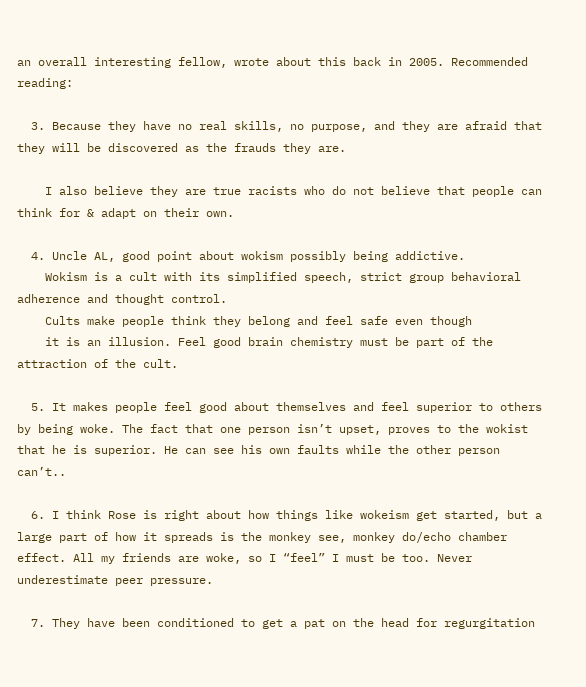an overall interesting fellow, wrote about this back in 2005. Recommended reading:

  3. Because they have no real skills, no purpose, and they are afraid that they will be discovered as the frauds they are.

    I also believe they are true racists who do not believe that people can think for & adapt on their own.

  4. Uncle AL, good point about wokism possibly being addictive.
    Wokism is a cult with its simplified speech, strict group behavioral adherence and thought control.
    Cults make people think they belong and feel safe even though
    it is an illusion. Feel good brain chemistry must be part of the attraction of the cult.

  5. It makes people feel good about themselves and feel superior to others by being woke. The fact that one person isn’t upset, proves to the wokist that he is superior. He can see his own faults while the other person can’t..

  6. I think Rose is right about how things like wokeism get started, but a large part of how it spreads is the monkey see, monkey do/echo chamber effect. All my friends are woke, so I “feel” I must be too. Never underestimate peer pressure.

  7. They have been conditioned to get a pat on the head for regurgitation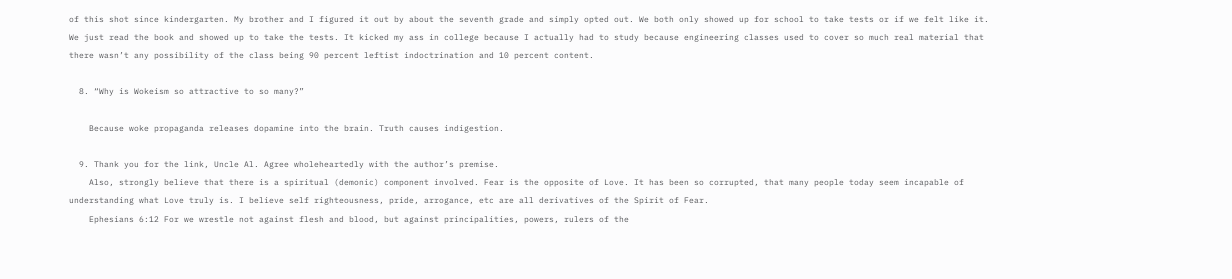of this shot since kindergarten. My brother and I figured it out by about the seventh grade and simply opted out. We both only showed up for school to take tests or if we felt like it. We just read the book and showed up to take the tests. It kicked my ass in college because I actually had to study because engineering classes used to cover so much real material that there wasn’t any possibility of the class being 90 percent leftist indoctrination and 10 percent content.

  8. “Why is Wokeism so attractive to so many?”

    Because woke propaganda releases dopamine into the brain. Truth causes indigestion.

  9. Thank you for the link, Uncle Al. Agree wholeheartedly with the author’s premise.
    Also, strongly believe that there is a spiritual (demonic) component involved. Fear is the opposite of Love. It has been so corrupted, that many people today seem incapable of understanding what Love truly is. I believe self righteousness, pride, arrogance, etc are all derivatives of the Spirit of Fear.
    Ephesians 6:12 For we wrestle not against flesh and blood, but against principalities, powers, rulers of the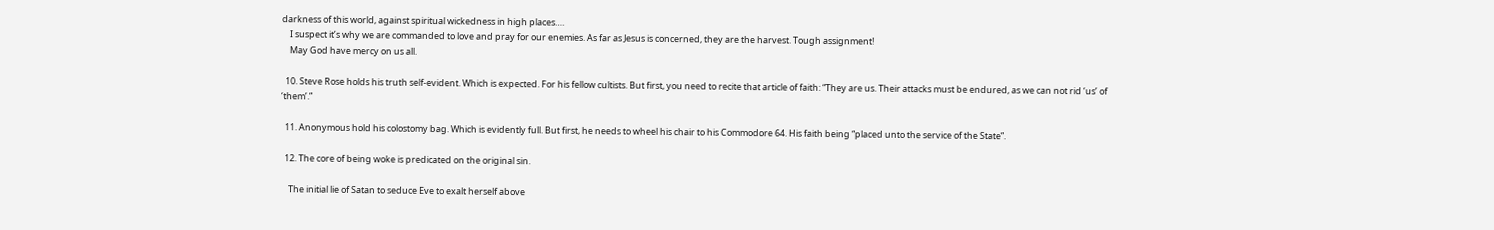darkness of this world, against spiritual wickedness in high places….
    I suspect it’s why we are commanded to love and pray for our enemies. As far as Jesus is concerned, they are the harvest. Tough assignment!
    May God have mercy on us all.

  10. Steve Rose holds his truth self-evident. Which is expected. For his fellow cultists. But first, you need to recite that article of faith: “They are us. Their attacks must be endured, as we can not rid ‘us’ of ‘them’.”

  11. Anonymous hold his colostomy bag. Which is evidently full. But first, he needs to wheel his chair to his Commodore 64. His faith being “placed unto the service of the State”.

  12. The core of being woke is predicated on the original sin.

    The initial lie of Satan to seduce Eve to exalt herself above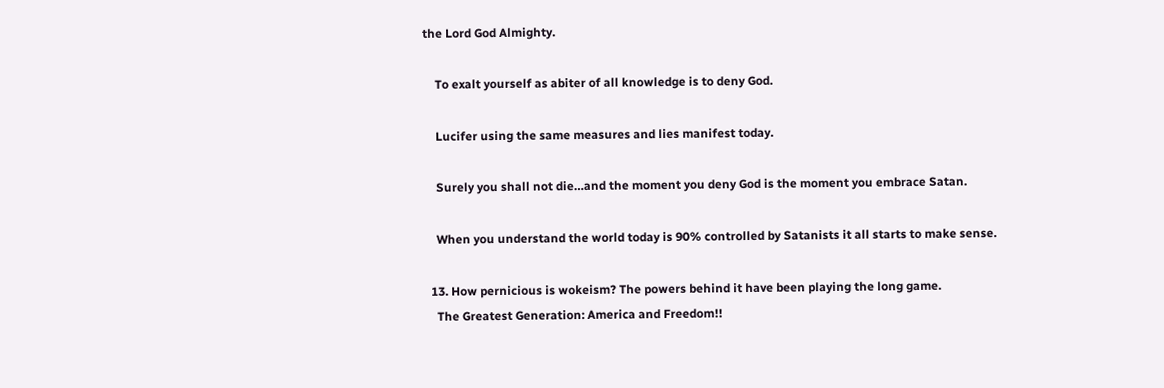the Lord God Almighty.

    To exalt yourself as abiter of all knowledge is to deny God.

    Lucifer using the same measures and lies manifest today.

    Surely you shall not die…and the moment you deny God is the moment you embrace Satan.

    When you understand the world today is 90% controlled by Satanists it all starts to make sense.

  13. How pernicious is wokeism? The powers behind it have been playing the long game.
    The Greatest Generation: America and Freedom!!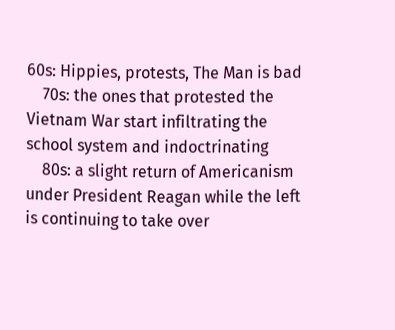60s: Hippies, protests, The Man is bad
    70s: the ones that protested the Vietnam War start infiltrating the school system and indoctrinating
    80s: a slight return of Americanism under President Reagan while the left is continuing to take over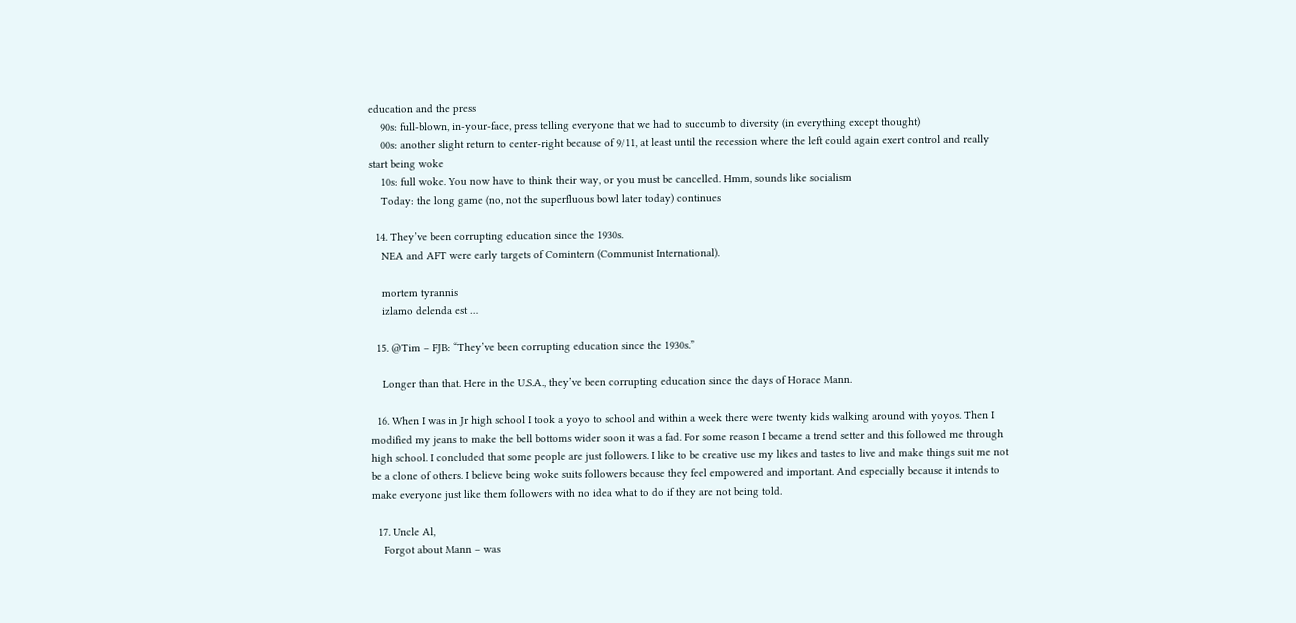education and the press
    90s: full-blown, in-your-face, press telling everyone that we had to succumb to diversity (in everything except thought)
    00s: another slight return to center-right because of 9/11, at least until the recession where the left could again exert control and really start being woke
    10s: full woke. You now have to think their way, or you must be cancelled. Hmm, sounds like socialism
    Today: the long game (no, not the superfluous bowl later today) continues

  14. They’ve been corrupting education since the 1930s.
    NEA and AFT were early targets of Comintern (Communist International).

    mortem tyrannis
    izlamo delenda est …

  15. @Tim – FJB: “They’ve been corrupting education since the 1930s.”

    Longer than that. Here in the U.S.A., they’ve been corrupting education since the days of Horace Mann.

  16. When I was in Jr high school I took a yoyo to school and within a week there were twenty kids walking around with yoyos. Then I modified my jeans to make the bell bottoms wider soon it was a fad. For some reason I became a trend setter and this followed me through high school. I concluded that some people are just followers. I like to be creative use my likes and tastes to live and make things suit me not be a clone of others. I believe being woke suits followers because they feel empowered and important. And especially because it intends to make everyone just like them followers with no idea what to do if they are not being told.

  17. Uncle Al,
    Forgot about Mann – was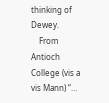thinking of Dewey.
    From Antioch College (vis a vis Mann) “…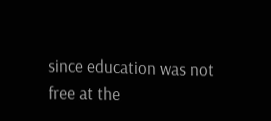since education was not free at the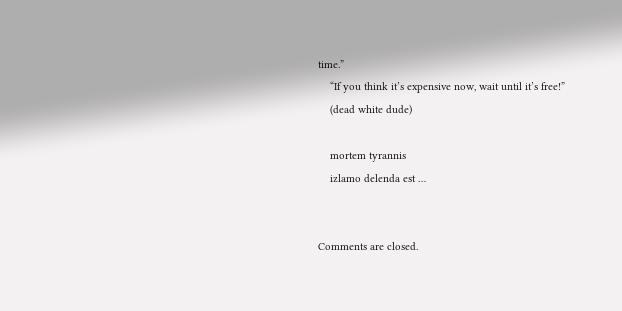time.”
    “If you think it’s expensive now, wait until it’s free!”
    (dead white dude)

    mortem tyrannis
    izlamo delenda est …


Comments are closed.